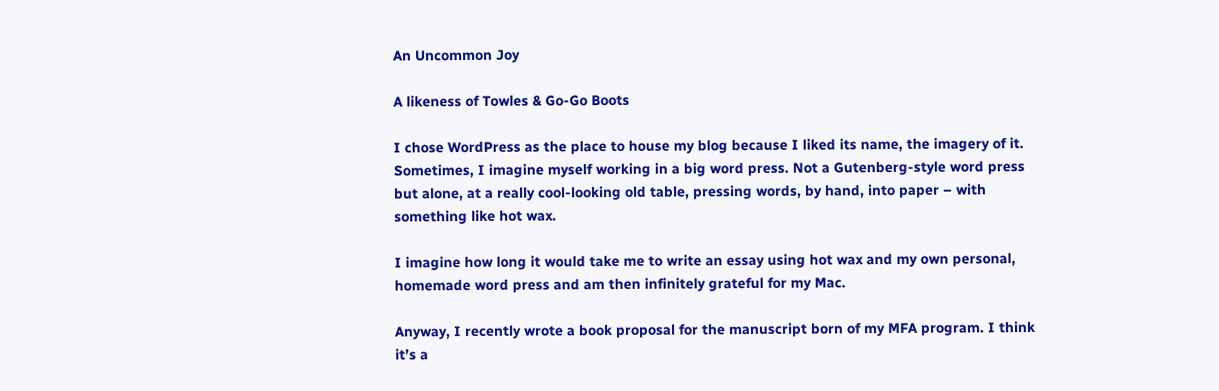An Uncommon Joy

A likeness of Towles & Go-Go Boots

I chose WordPress as the place to house my blog because I liked its name, the imagery of it. Sometimes, I imagine myself working in a big word press. Not a Gutenberg-style word press but alone, at a really cool-looking old table, pressing words, by hand, into paper – with something like hot wax.

I imagine how long it would take me to write an essay using hot wax and my own personal, homemade word press and am then infinitely grateful for my Mac.

Anyway, I recently wrote a book proposal for the manuscript born of my MFA program. I think it’s a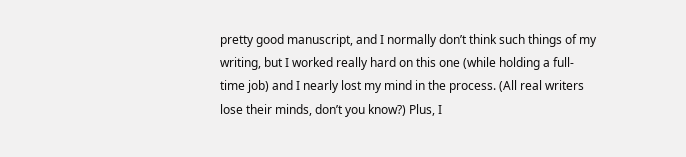pretty good manuscript, and I normally don’t think such things of my writing, but I worked really hard on this one (while holding a full-time job) and I nearly lost my mind in the process. (All real writers lose their minds, don’t you know?) Plus, I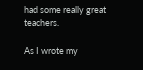had some really great teachers.

As I wrote my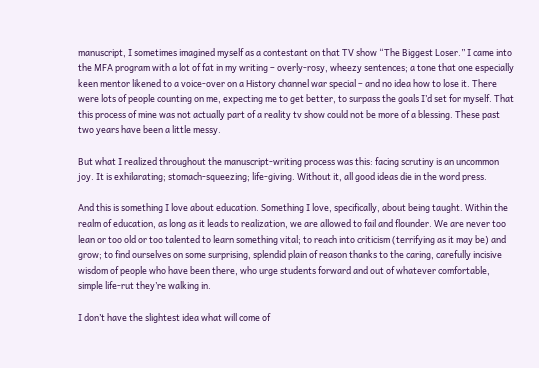manuscript, I sometimes imagined myself as a contestant on that TV show “The Biggest Loser.” I came into the MFA program with a lot of fat in my writing – overly-rosy, wheezy sentences; a tone that one especially keen mentor likened to a voice-over on a History channel war special – and no idea how to lose it. There were lots of people counting on me, expecting me to get better, to surpass the goals I’d set for myself. That this process of mine was not actually part of a reality tv show could not be more of a blessing. These past two years have been a little messy.

But what I realized throughout the manuscript-writing process was this: facing scrutiny is an uncommon joy. It is exhilarating; stomach-squeezing; life-giving. Without it, all good ideas die in the word press.

And this is something I love about education. Something I love, specifically, about being taught. Within the realm of education, as long as it leads to realization, we are allowed to fail and flounder. We are never too lean or too old or too talented to learn something vital; to reach into criticism (terrifying as it may be) and grow; to find ourselves on some surprising, splendid plain of reason thanks to the caring, carefully incisive wisdom of people who have been there, who urge students forward and out of whatever comfortable, simple life-rut they’re walking in.

I don’t have the slightest idea what will come of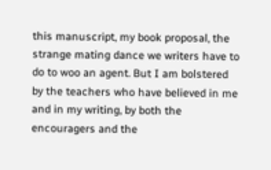this manuscript, my book proposal, the strange mating dance we writers have to do to woo an agent. But I am bolstered by the teachers who have believed in me and in my writing, by both the encouragers and the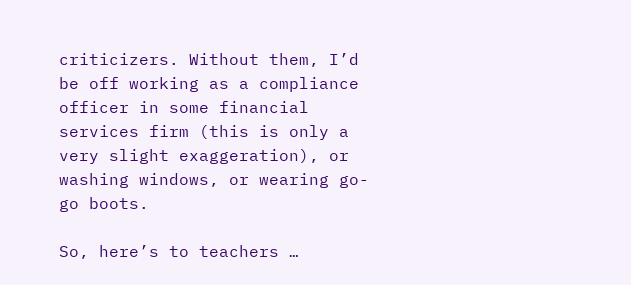criticizers. Without them, I’d be off working as a compliance officer in some financial services firm (this is only a very slight exaggeration), or washing windows, or wearing go-go boots.

So, here’s to teachers …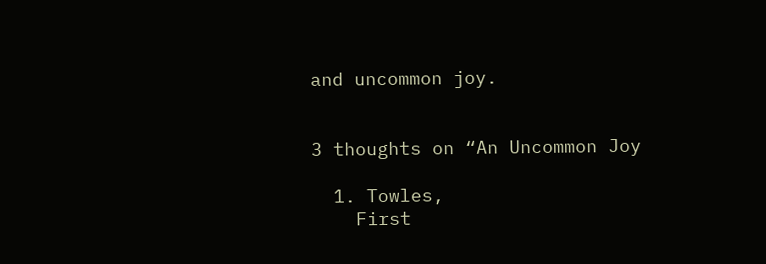and uncommon joy.


3 thoughts on “An Uncommon Joy

  1. Towles,
    First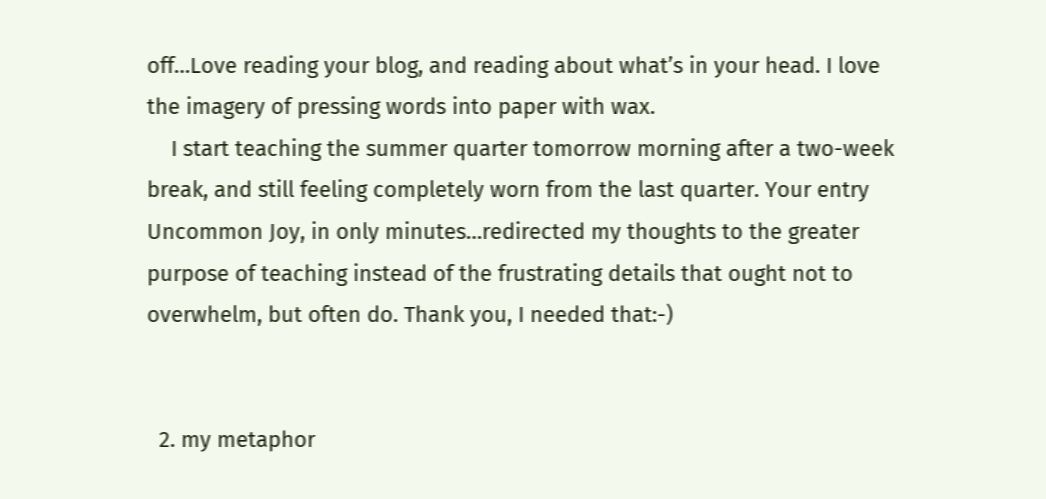off…Love reading your blog, and reading about what’s in your head. I love the imagery of pressing words into paper with wax.
    I start teaching the summer quarter tomorrow morning after a two-week break, and still feeling completely worn from the last quarter. Your entry Uncommon Joy, in only minutes…redirected my thoughts to the greater purpose of teaching instead of the frustrating details that ought not to overwhelm, but often do. Thank you, I needed that:-)


  2. my metaphor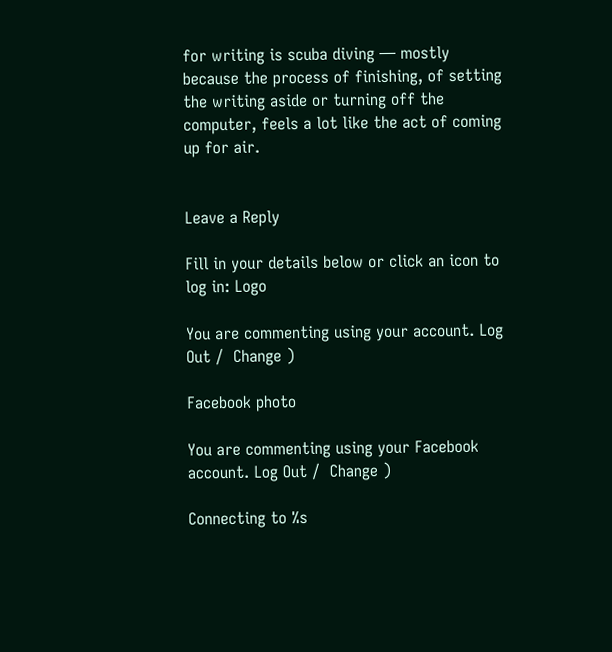for writing is scuba diving — mostly because the process of finishing, of setting the writing aside or turning off the computer, feels a lot like the act of coming up for air.


Leave a Reply

Fill in your details below or click an icon to log in: Logo

You are commenting using your account. Log Out /  Change )

Facebook photo

You are commenting using your Facebook account. Log Out /  Change )

Connecting to %s